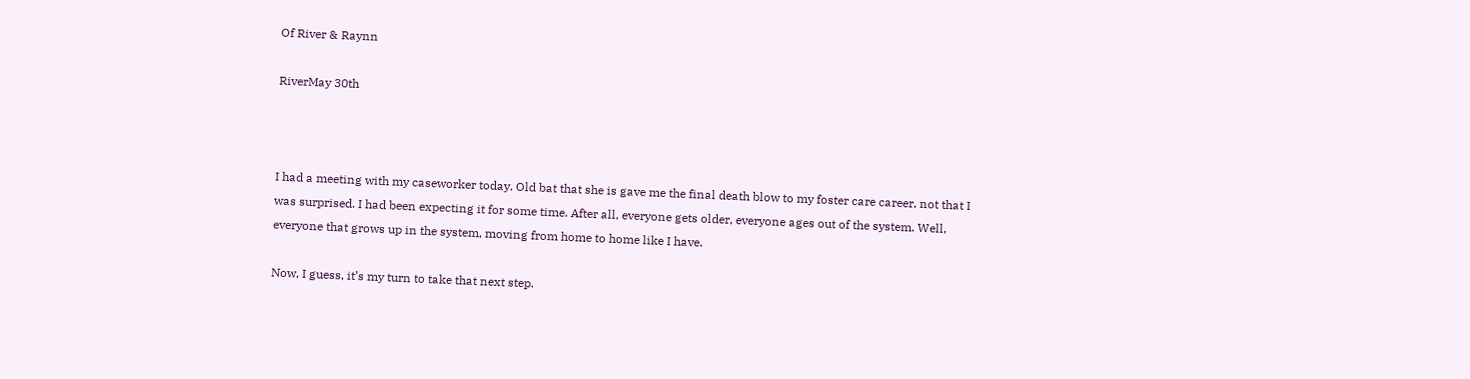Of River & Raynn

RiverMay 30th



I had a meeting with my caseworker today. Old bat that she is gave me the final death blow to my foster care career, not that I was surprised. I had been expecting it for some time. After all, everyone gets older, everyone ages out of the system. Well, everyone that grows up in the system, moving from home to home like I have.

Now, I guess, it’s my turn to take that next step.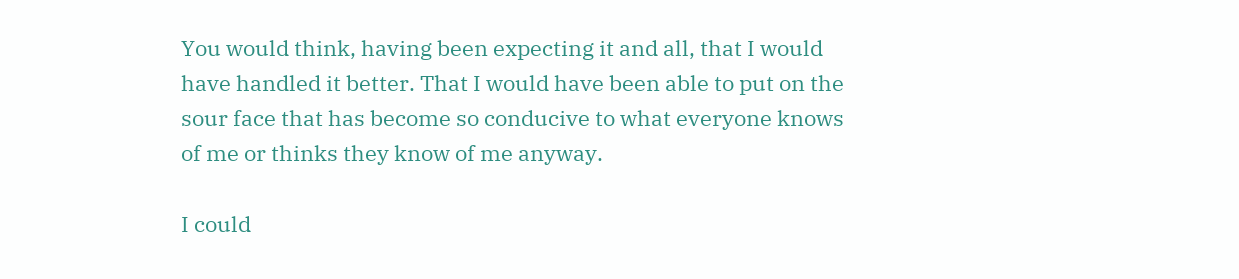You would think, having been expecting it and all, that I would have handled it better. That I would have been able to put on the sour face that has become so conducive to what everyone knows of me or thinks they know of me anyway.

I could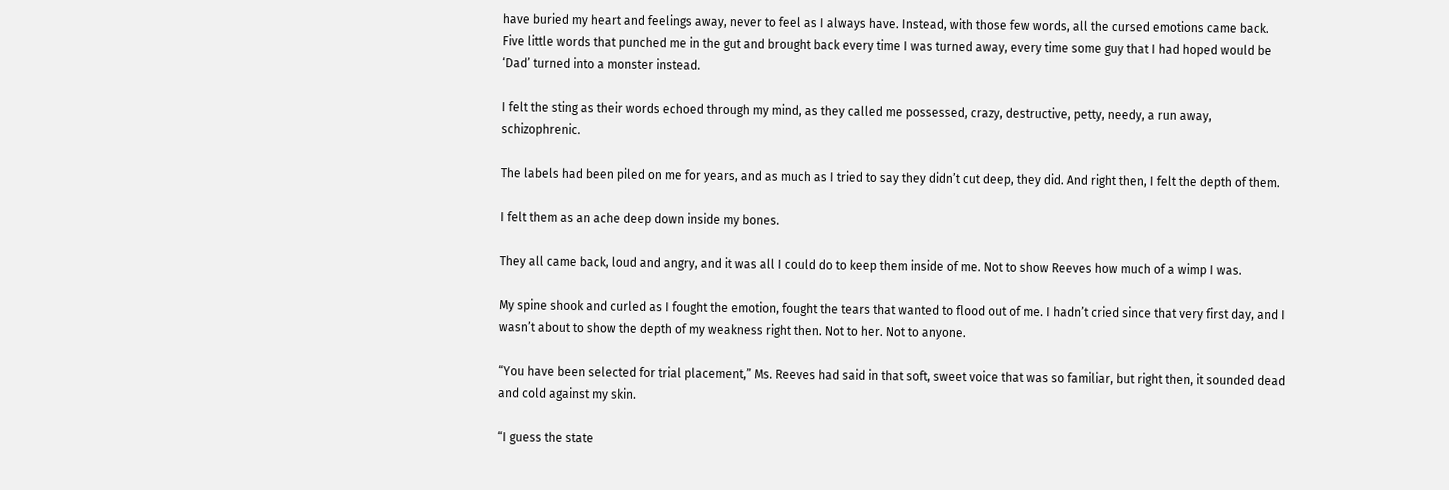have buried my heart and feelings away, never to feel as I always have. Instead, with those few words, all the cursed emotions came back. Five little words that punched me in the gut and brought back every time I was turned away, every time some guy that I had hoped would be ‘Dad’ turned into a monster instead.

I felt the sting as their words echoed through my mind, as they called me possessed, crazy, destructive, petty, needy, a run away, schizophrenic.

The labels had been piled on me for years, and as much as I tried to say they didn’t cut deep, they did. And right then, I felt the depth of them.

I felt them as an ache deep down inside my bones.

They all came back, loud and angry, and it was all I could do to keep them inside of me. Not to show Reeves how much of a wimp I was.

My spine shook and curled as I fought the emotion, fought the tears that wanted to flood out of me. I hadn’t cried since that very first day, and I wasn’t about to show the depth of my weakness right then. Not to her. Not to anyone.

“You have been selected for trial placement,” Ms. Reeves had said in that soft, sweet voice that was so familiar, but right then, it sounded dead and cold against my skin.

“I guess the state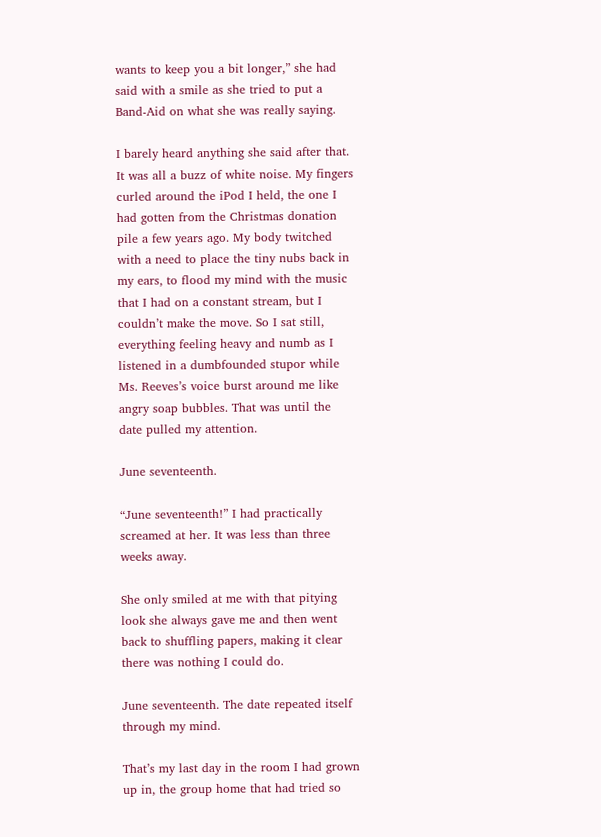wants to keep you a bit longer,” she had said with a smile as she tried to put a Band-Aid on what she was really saying.

I barely heard anything she said after that. It was all a buzz of white noise. My fingers curled around the iPod I held, the one I had gotten from the Christmas donation pile a few years ago. My body twitched with a need to place the tiny nubs back in my ears, to flood my mind with the music that I had on a constant stream, but I couldn’t make the move. So I sat still, everything feeling heavy and numb as I listened in a dumbfounded stupor while Ms. Reeves’s voice burst around me like angry soap bubbles. That was until the date pulled my attention.

June seventeenth.

“June seventeenth!” I had practically screamed at her. It was less than three weeks away.

She only smiled at me with that pitying look she always gave me and then went back to shuffling papers, making it clear there was nothing I could do.

June seventeenth. The date repeated itself through my mind.

That’s my last day in the room I had grown up in, the group home that had tried so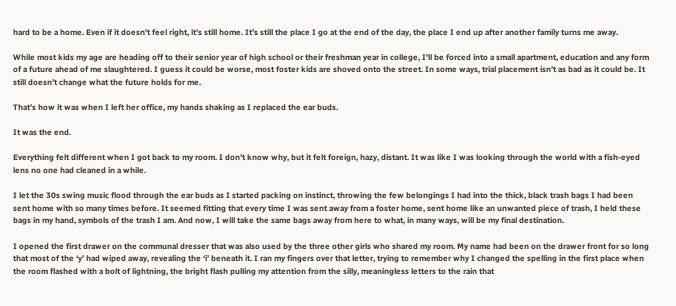hard to be a home. Even if it doesn’t feel right, it’s still home. It’s still the place I go at the end of the day, the place I end up after another family turns me away.

While most kids my age are heading off to their senior year of high school or their freshman year in college, I’ll be forced into a small apartment, education and any form of a future ahead of me slaughtered. I guess it could be worse, most foster kids are shoved onto the street. In some ways, trial placement isn’t as bad as it could be. It still doesn’t change what the future holds for me.

That’s how it was when I left her office, my hands shaking as I replaced the ear buds.

It was the end.

Everything felt different when I got back to my room. I don’t know why, but it felt foreign, hazy, distant. It was like I was looking through the world with a fish-eyed lens no one had cleaned in a while.

I let the 30s swing music flood through the ear buds as I started packing on instinct, throwing the few belongings I had into the thick, black trash bags I had been sent home with so many times before. It seemed fitting that every time I was sent away from a foster home, sent home like an unwanted piece of trash, I held these bags in my hand, symbols of the trash I am. And now, I will take the same bags away from here to what, in many ways, will be my final destination.

I opened the first drawer on the communal dresser that was also used by the three other girls who shared my room. My name had been on the drawer front for so long that most of the ‘y’ had wiped away, revealing the ‘i’ beneath it. I ran my fingers over that letter, trying to remember why I changed the spelling in the first place when the room flashed with a bolt of lightning, the bright flash pulling my attention from the silly, meaningless letters to the rain that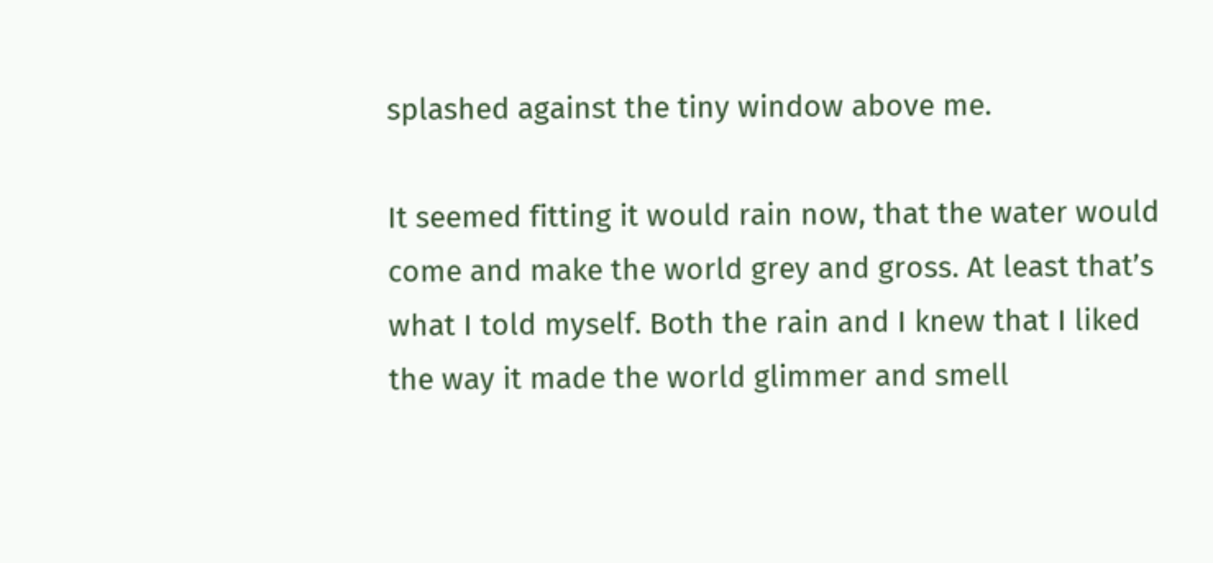splashed against the tiny window above me.

It seemed fitting it would rain now, that the water would come and make the world grey and gross. At least that’s what I told myself. Both the rain and I knew that I liked the way it made the world glimmer and smell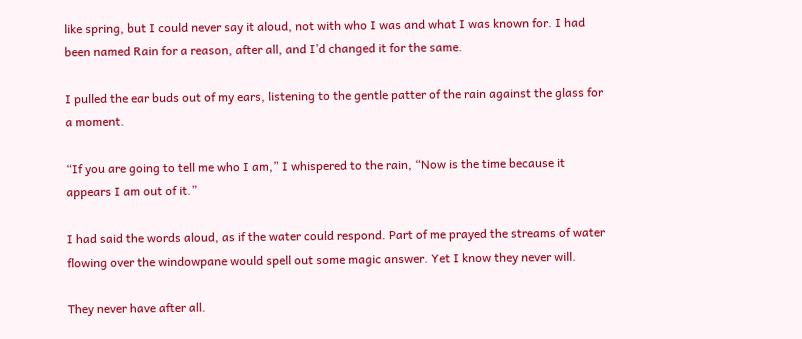like spring, but I could never say it aloud, not with who I was and what I was known for. I had been named Rain for a reason, after all, and I’d changed it for the same.

I pulled the ear buds out of my ears, listening to the gentle patter of the rain against the glass for a moment.

“If you are going to tell me who I am,” I whispered to the rain, “Now is the time because it appears I am out of it.”

I had said the words aloud, as if the water could respond. Part of me prayed the streams of water flowing over the windowpane would spell out some magic answer. Yet I know they never will.

They never have after all.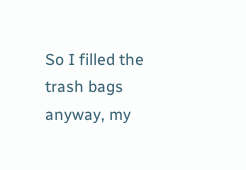So I filled the trash bags anyway, my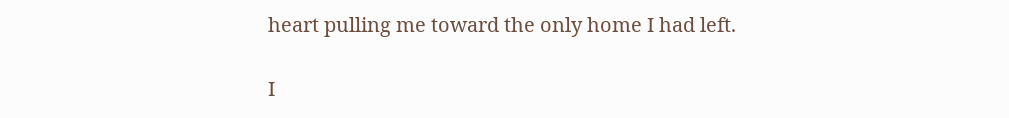heart pulling me toward the only home I had left.

I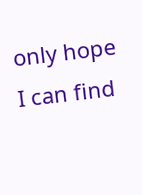only hope I can find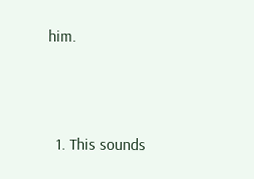him.



  1. This sounds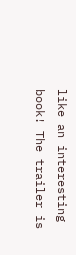like an interesting book! The trailer is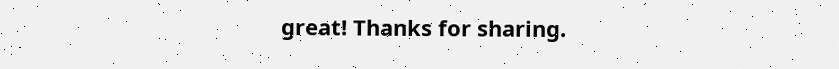great! Thanks for sharing.